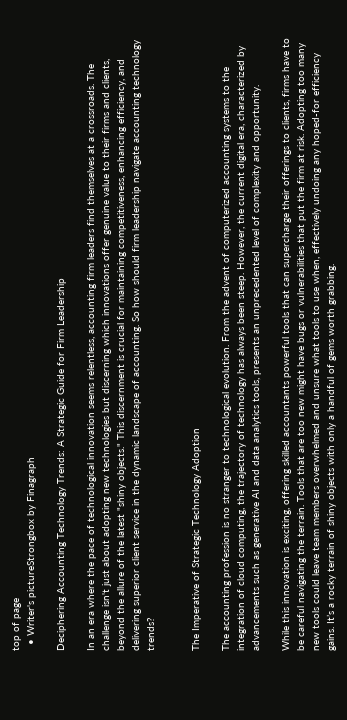top of page
  • Writer's pictureStrongbox by Finagraph

Deciphering Accounting Technology Trends: A Strategic Guide for Firm Leadership

In an era where the pace of technological innovation seems relentless, accounting firm leaders find themselves at a crossroads. The challenge isn't just about adopting new technologies but discerning which innovations offer genuine value to their firms and clients, beyond the allure of the latest "shiny objects." This discernment is crucial for maintaining competitiveness, enhancing efficiency, and delivering superior client service in the dynamic landscape of accounting. So how should firm leadership navigate accounting technology trends?


The Imperative of Strategic Technology Adoption

The accounting profession is no stranger to technological evolution. From the advent of computerized accounting systems to the integration of cloud computing, the trajectory of technology has always been steep. However, the current digital era, characterized by advancements such as generative AI and data analytics tools, presents an unprecedented level of complexity and opportunity.

While this innovation is exciting, offering skilled accountants powerful tools that can supercharge their offerings to clients, firms have to be careful navigating the terrain. Tools that are too new might have bugs or vulnerabilities that put the firm at risk. Adopting too many new tools could leave team members overwhelmed and unsure what tools to use when, effectively undoing any hoped-for efficiency gains. It’s a rocky terrain of shiny objects with only a handful of gems worth grabbing.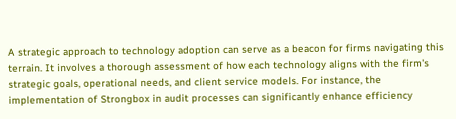A strategic approach to technology adoption can serve as a beacon for firms navigating this terrain. It involves a thorough assessment of how each technology aligns with the firm's strategic goals, operational needs, and client service models. For instance, the implementation of Strongbox in audit processes can significantly enhance efficiency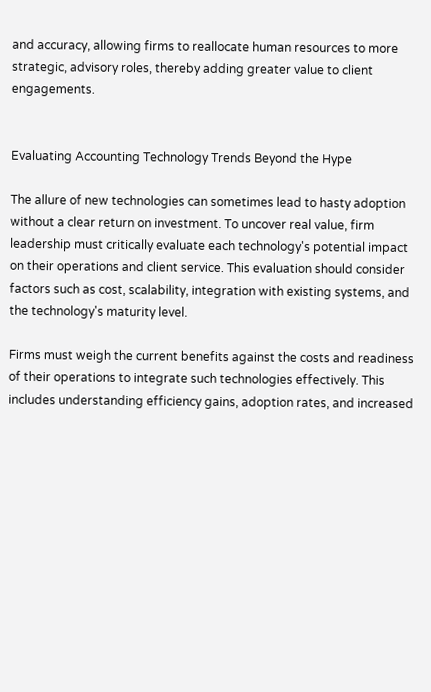and accuracy, allowing firms to reallocate human resources to more strategic, advisory roles, thereby adding greater value to client engagements.


Evaluating Accounting Technology Trends Beyond the Hype

The allure of new technologies can sometimes lead to hasty adoption without a clear return on investment. To uncover real value, firm leadership must critically evaluate each technology's potential impact on their operations and client service. This evaluation should consider factors such as cost, scalability, integration with existing systems, and the technology's maturity level.

Firms must weigh the current benefits against the costs and readiness of their operations to integrate such technologies effectively. This includes understanding efficiency gains, adoption rates, and increased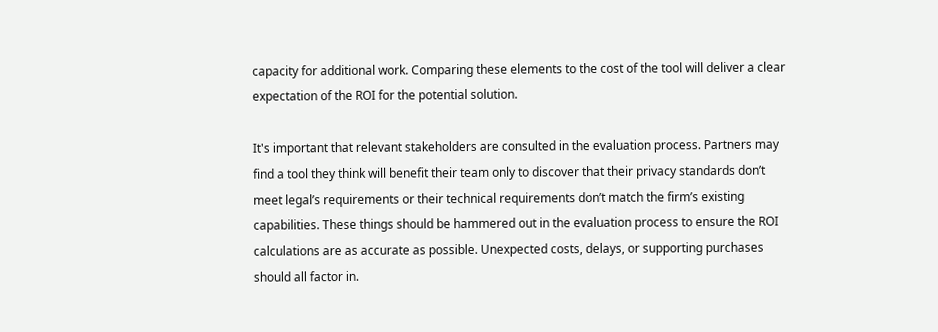capacity for additional work. Comparing these elements to the cost of the tool will deliver a clear expectation of the ROI for the potential solution.

It's important that relevant stakeholders are consulted in the evaluation process. Partners may find a tool they think will benefit their team only to discover that their privacy standards don’t meet legal’s requirements or their technical requirements don’t match the firm’s existing capabilities. These things should be hammered out in the evaluation process to ensure the ROI calculations are as accurate as possible. Unexpected costs, delays, or supporting purchases should all factor in.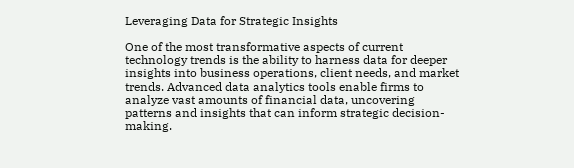Leveraging Data for Strategic Insights

One of the most transformative aspects of current technology trends is the ability to harness data for deeper insights into business operations, client needs, and market trends. Advanced data analytics tools enable firms to analyze vast amounts of financial data, uncovering patterns and insights that can inform strategic decision-making.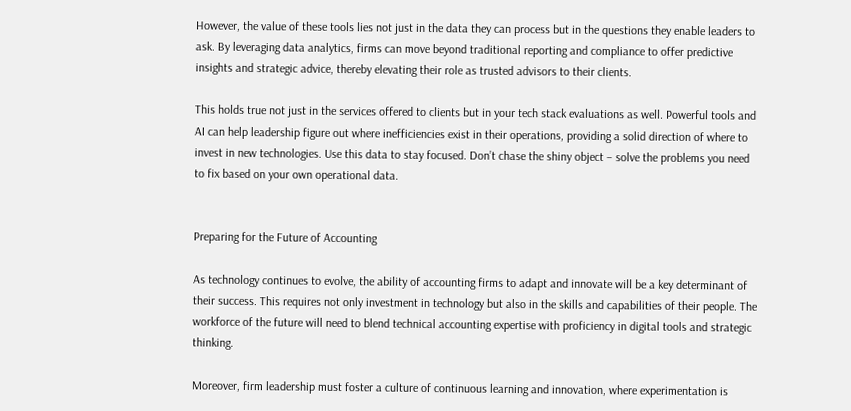However, the value of these tools lies not just in the data they can process but in the questions they enable leaders to ask. By leveraging data analytics, firms can move beyond traditional reporting and compliance to offer predictive insights and strategic advice, thereby elevating their role as trusted advisors to their clients.

This holds true not just in the services offered to clients but in your tech stack evaluations as well. Powerful tools and AI can help leadership figure out where inefficiencies exist in their operations, providing a solid direction of where to invest in new technologies. Use this data to stay focused. Don’t chase the shiny object – solve the problems you need to fix based on your own operational data.


Preparing for the Future of Accounting

As technology continues to evolve, the ability of accounting firms to adapt and innovate will be a key determinant of their success. This requires not only investment in technology but also in the skills and capabilities of their people. The workforce of the future will need to blend technical accounting expertise with proficiency in digital tools and strategic thinking.

Moreover, firm leadership must foster a culture of continuous learning and innovation, where experimentation is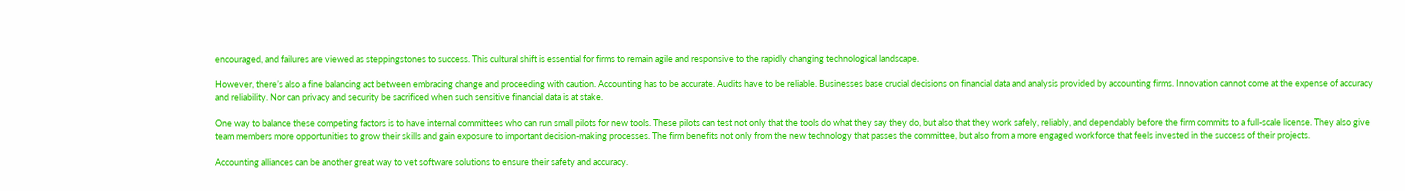encouraged, and failures are viewed as steppingstones to success. This cultural shift is essential for firms to remain agile and responsive to the rapidly changing technological landscape.

However, there’s also a fine balancing act between embracing change and proceeding with caution. Accounting has to be accurate. Audits have to be reliable. Businesses base crucial decisions on financial data and analysis provided by accounting firms. Innovation cannot come at the expense of accuracy and reliability. Nor can privacy and security be sacrificed when such sensitive financial data is at stake.

One way to balance these competing factors is to have internal committees who can run small pilots for new tools. These pilots can test not only that the tools do what they say they do, but also that they work safely, reliably, and dependably before the firm commits to a full-scale license. They also give team members more opportunities to grow their skills and gain exposure to important decision-making processes. The firm benefits not only from the new technology that passes the committee, but also from a more engaged workforce that feels invested in the success of their projects.

Accounting alliances can be another great way to vet software solutions to ensure their safety and accuracy.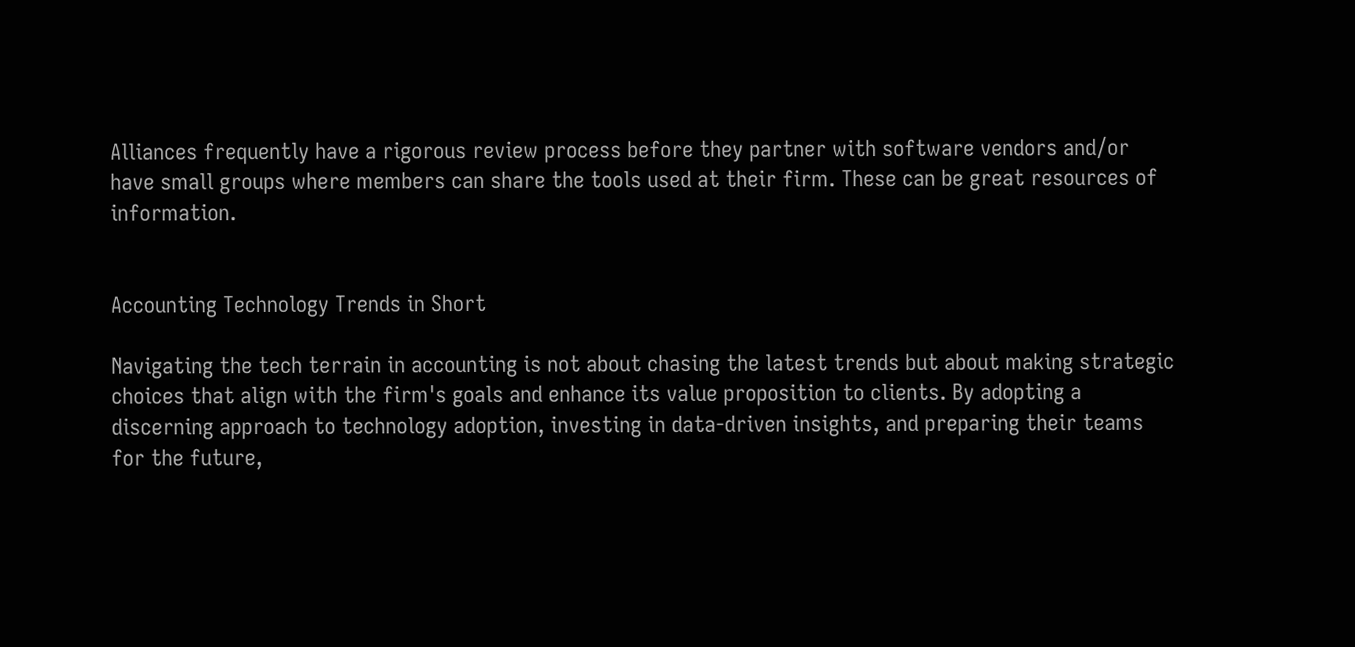Alliances frequently have a rigorous review process before they partner with software vendors and/or have small groups where members can share the tools used at their firm. These can be great resources of information.


Accounting Technology Trends in Short

Navigating the tech terrain in accounting is not about chasing the latest trends but about making strategic choices that align with the firm's goals and enhance its value proposition to clients. By adopting a discerning approach to technology adoption, investing in data-driven insights, and preparing their teams for the future,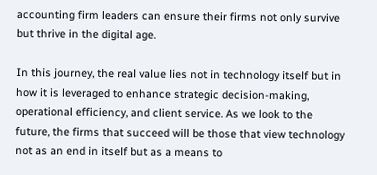accounting firm leaders can ensure their firms not only survive but thrive in the digital age.

In this journey, the real value lies not in technology itself but in how it is leveraged to enhance strategic decision-making, operational efficiency, and client service. As we look to the future, the firms that succeed will be those that view technology not as an end in itself but as a means to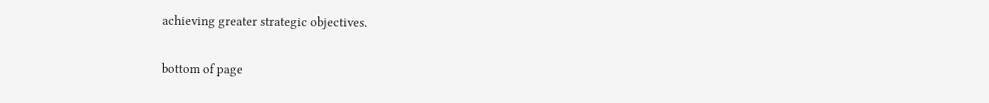achieving greater strategic objectives.


bottom of page